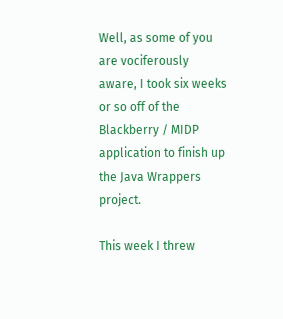Well, as some of you are vociferously aware, I took six weeks or so off of the Blackberry / MIDP application to finish up the Java Wrappers project.

This week I threw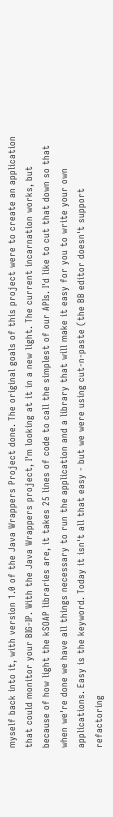myself back into it, with version 1.0 of the Java Wrappers Project done. The original goals of this project were to create an application that could monitor your BIG-IP. With the Java Wrappers project, I'm looking at it in a new light. The current incarnation works, but because of how light the kSOAP libraries are, it takes 25 lines of code to call the simplest of our APIs. I'd like to cut that down so that when we're done we have all things necessary to run the application and a library that will make it easy for you to write your own applications. Easy is the keyword. Today it isn't all that easy - but we were using cut-n-paste (the BB editor doesn't support refactoring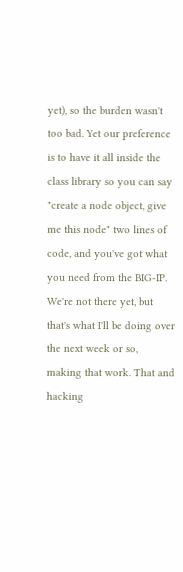yet), so the burden wasn't too bad. Yet our preference is to have it all inside the class library so you can say "create a node object, give me this node" two lines of code, and you've got what you need from the BIG-IP. We're not there yet, but that's what I'll be doing over the next week or so, making that work. That and hacking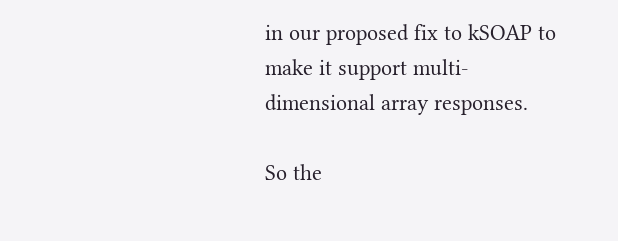in our proposed fix to kSOAP to make it support multi-dimensional array responses.

So the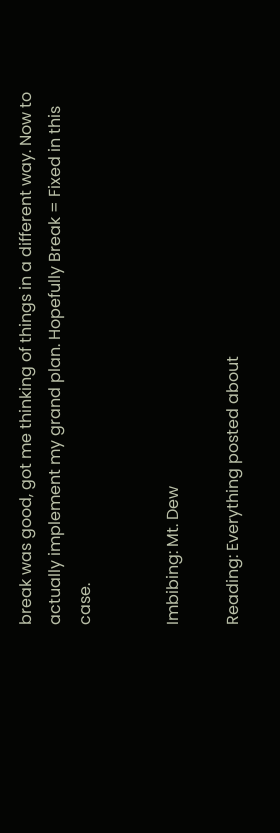break was good, got me thinking of things in a different way. Now to actually implement my grand plan. Hopefully Break = Fixed in this case.


Imbibing: Mt. Dew

Reading: Everything posted about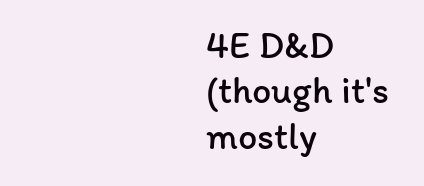4E D&D (though it's mostly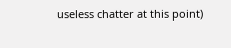useless chatter at this point)